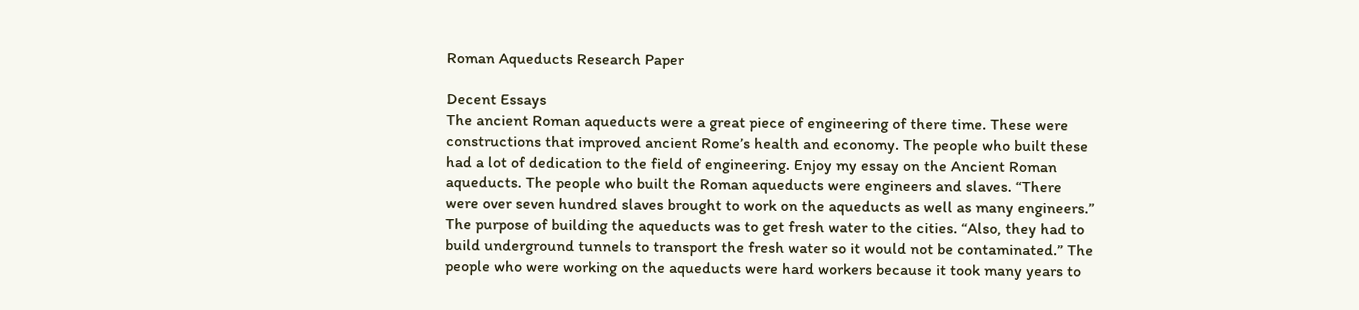Roman Aqueducts Research Paper

Decent Essays
The ancient Roman aqueducts were a great piece of engineering of there time. These were constructions that improved ancient Rome’s health and economy. The people who built these had a lot of dedication to the field of engineering. Enjoy my essay on the Ancient Roman aqueducts. The people who built the Roman aqueducts were engineers and slaves. “There were over seven hundred slaves brought to work on the aqueducts as well as many engineers.” The purpose of building the aqueducts was to get fresh water to the cities. “Also, they had to build underground tunnels to transport the fresh water so it would not be contaminated.” The people who were working on the aqueducts were hard workers because it took many years to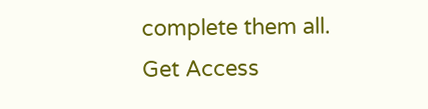complete them all.
Get Access